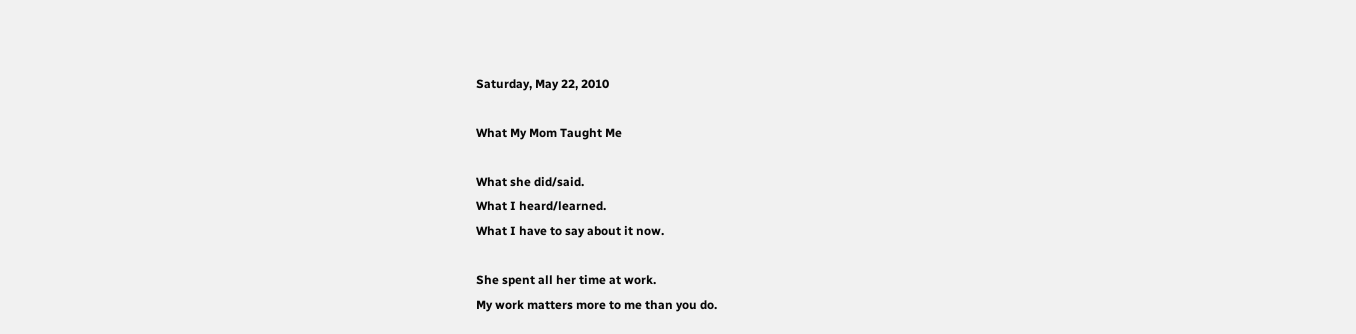Saturday, May 22, 2010

What My Mom Taught Me

What she did/said.
What I heard/learned.
What I have to say about it now.

She spent all her time at work.
My work matters more to me than you do.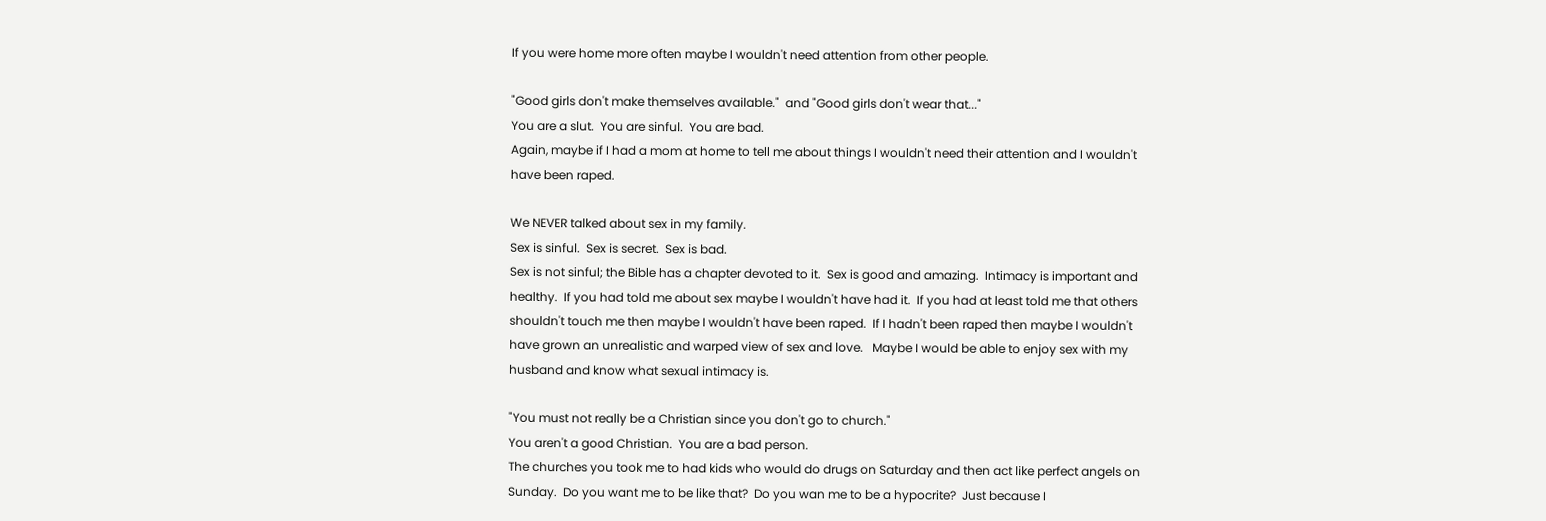If you were home more often maybe I wouldn't need attention from other people.

"Good girls don't make themselves available."  and "Good girls don't wear that..."
You are a slut.  You are sinful.  You are bad.
Again, maybe if I had a mom at home to tell me about things I wouldn't need their attention and I wouldn't have been raped.

We NEVER talked about sex in my family.
Sex is sinful.  Sex is secret.  Sex is bad.
Sex is not sinful; the Bible has a chapter devoted to it.  Sex is good and amazing.  Intimacy is important and healthy.  If you had told me about sex maybe I wouldn't have had it.  If you had at least told me that others shouldn't touch me then maybe I wouldn't have been raped.  If I hadn't been raped then maybe I wouldn't have grown an unrealistic and warped view of sex and love.   Maybe I would be able to enjoy sex with my husband and know what sexual intimacy is.

"You must not really be a Christian since you don't go to church."
You aren't a good Christian.  You are a bad person.
The churches you took me to had kids who would do drugs on Saturday and then act like perfect angels on Sunday.  Do you want me to be like that?  Do you wan me to be a hypocrite?  Just because I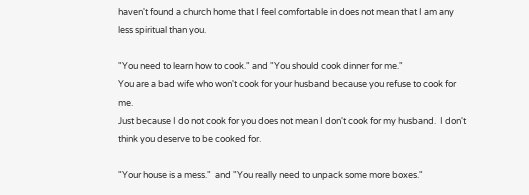haven't found a church home that I feel comfortable in does not mean that I am any less spiritual than you.

"You need to learn how to cook." and "You should cook dinner for me."
You are a bad wife who won't cook for your husband because you refuse to cook for me.
Just because I do not cook for you does not mean I don't cook for my husband.  I don't think you deserve to be cooked for.

"Your house is a mess."  and "You really need to unpack some more boxes."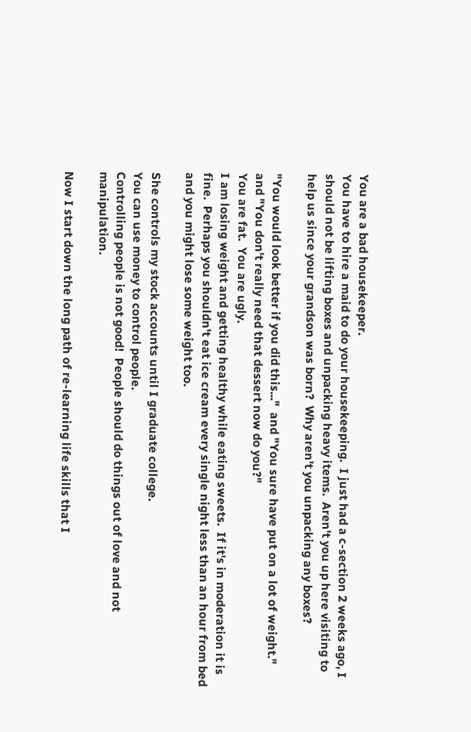You are a bad housekeeper.
You have to hire a maid to do your housekeeping.  I just had a c-section 2 weeks ago, I should not be lifting boxes and unpacking heavy items.  Aren't you up here visiting to help us since your grandson was born?  Why aren't you unpacking any boxes?

"You would look better if you did this..."  and "You sure have put on a lot of weight."  and "You don't really need that dessert now do you?"
You are fat.  You are ugly.
I am losing weight and getting healthy while eating sweets.  If it's in moderation it is fine.  Perhaps you shouldn't eat ice cream every single night less than an hour from bed and you might lose some weight too.

She controls my stock accounts until I graduate college.
You can use money to control people.
Controlling people is not good!  People should do things out of love and not manipulation.

Now I start down the long path of re-learning life skills that I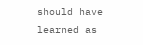should have learned as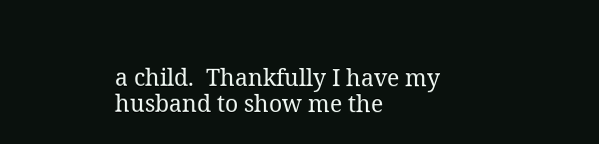a child.  Thankfully I have my husband to show me the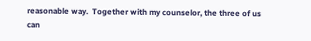reasonable way.  Together with my counselor, the three of us can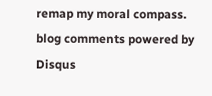remap my moral compass.
blog comments powered by Disqus